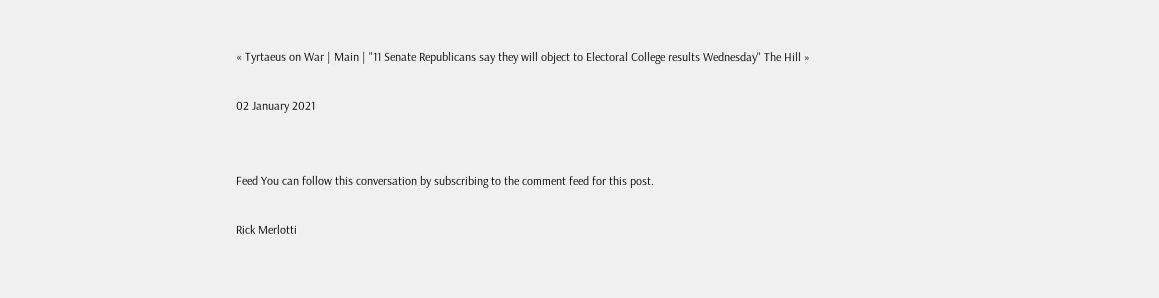« Tyrtaeus on War | Main | "11 Senate Republicans say they will object to Electoral College results Wednesday" The Hill »

02 January 2021


Feed You can follow this conversation by subscribing to the comment feed for this post.

Rick Merlotti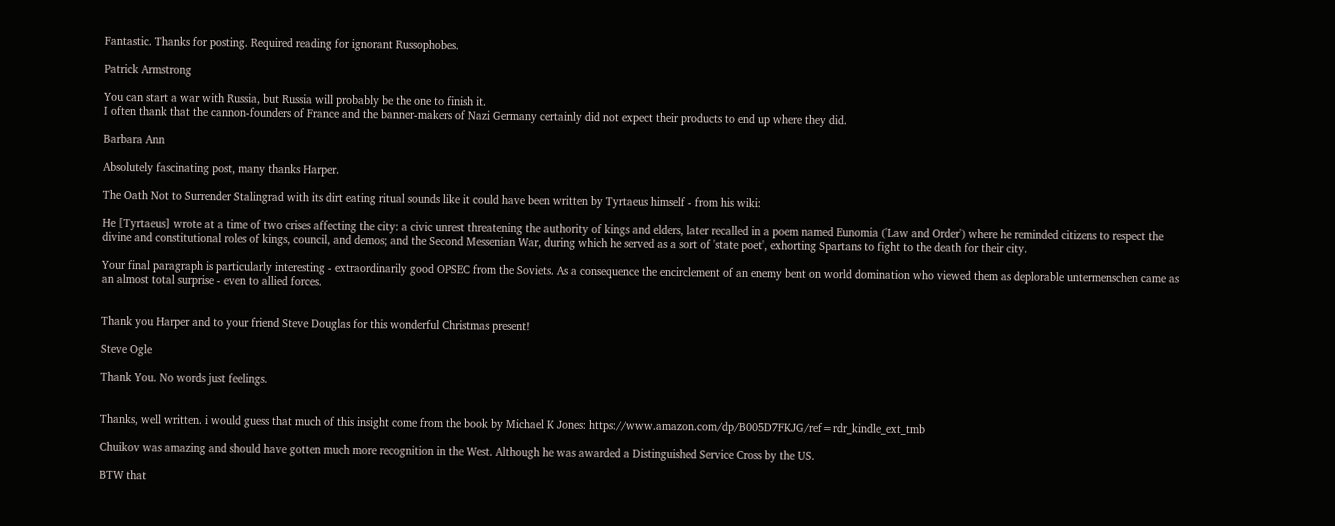Fantastic. Thanks for posting. Required reading for ignorant Russophobes.

Patrick Armstrong

You can start a war with Russia, but Russia will probably be the one to finish it.
I often thank that the cannon-founders of France and the banner-makers of Nazi Germany certainly did not expect their products to end up where they did.

Barbara Ann

Absolutely fascinating post, many thanks Harper.

The Oath Not to Surrender Stalingrad with its dirt eating ritual sounds like it could have been written by Tyrtaeus himself - from his wiki:

He [Tyrtaeus] wrote at a time of two crises affecting the city: a civic unrest threatening the authority of kings and elders, later recalled in a poem named Eunomia ('Law and Order') where he reminded citizens to respect the divine and constitutional roles of kings, council, and demos; and the Second Messenian War, during which he served as a sort of 'state poet', exhorting Spartans to fight to the death for their city.

Your final paragraph is particularly interesting - extraordinarily good OPSEC from the Soviets. As a consequence the encirclement of an enemy bent on world domination who viewed them as deplorable untermenschen came as an almost total surprise - even to allied forces.


Thank you Harper and to your friend Steve Douglas for this wonderful Christmas present!

Steve Ogle

Thank You. No words just feelings.


Thanks, well written. i would guess that much of this insight come from the book by Michael K Jones: https://www.amazon.com/dp/B005D7FKJG/ref=rdr_kindle_ext_tmb

Chuikov was amazing and should have gotten much more recognition in the West. Although he was awarded a Distinguished Service Cross by the US.

BTW that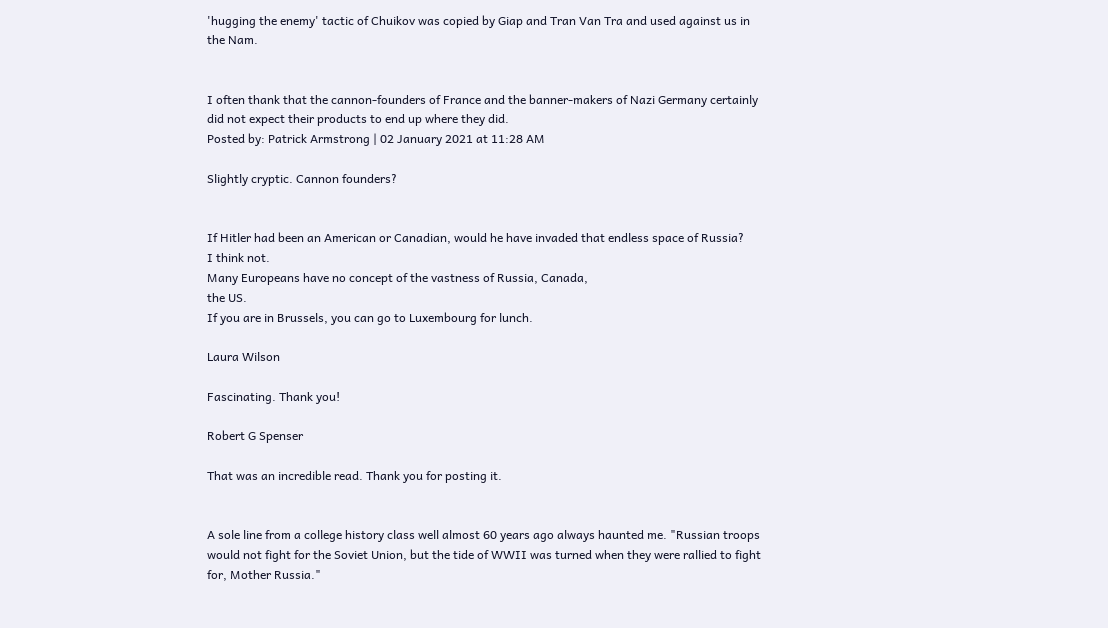'hugging the enemy' tactic of Chuikov was copied by Giap and Tran Van Tra and used against us in the Nam.


I often thank that the cannon-founders of France and the banner-makers of Nazi Germany certainly did not expect their products to end up where they did.
Posted by: Patrick Armstrong | 02 January 2021 at 11:28 AM

Slightly cryptic. Cannon founders?


If Hitler had been an American or Canadian, would he have invaded that endless space of Russia?
I think not.
Many Europeans have no concept of the vastness of Russia, Canada,
the US.
If you are in Brussels, you can go to Luxembourg for lunch.

Laura Wilson

Fascinating. Thank you!

Robert G Spenser

That was an incredible read. Thank you for posting it.


A sole line from a college history class well almost 60 years ago always haunted me. "Russian troops would not fight for the Soviet Union, but the tide of WWII was turned when they were rallied to fight for, Mother Russia."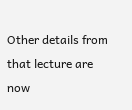Other details from that lecture are now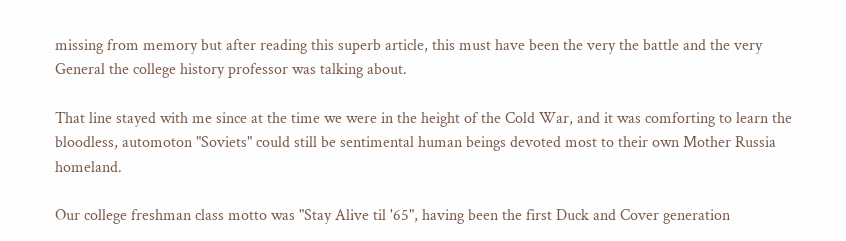missing from memory but after reading this superb article, this must have been the very the battle and the very General the college history professor was talking about.

That line stayed with me since at the time we were in the height of the Cold War, and it was comforting to learn the bloodless, automoton "Soviets" could still be sentimental human beings devoted most to their own Mother Russia homeland.

Our college freshman class motto was "Stay Alive til '65", having been the first Duck and Cover generation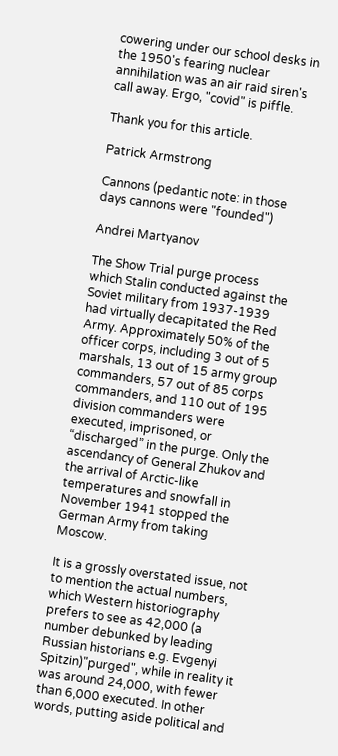cowering under our school desks in the 1950's fearing nuclear annihilation was an air raid siren's call away. Ergo, "covid" is piffle.

Thank you for this article.

Patrick Armstrong

Cannons (pedantic note: in those days cannons were "founded")

Andrei Martyanov

The Show Trial purge process which Stalin conducted against the Soviet military from 1937-1939 had virtually decapitated the Red Army. Approximately 50% of the officer corps, including 3 out of 5 marshals, 13 out of 15 army group commanders, 57 out of 85 corps commanders, and 110 out of 195 division commanders were executed, imprisoned, or “discharged” in the purge. Only the ascendancy of General Zhukov and the arrival of Arctic-like temperatures and snowfall in November 1941 stopped the German Army from taking Moscow.

It is a grossly overstated issue, not to mention the actual numbers, which Western historiography prefers to see as 42,000 (a number debunked by leading Russian historians e.g. Evgenyi Spitzin)"purged", while in reality it was around 24,000, with fewer than 6,000 executed. In other words, putting aside political and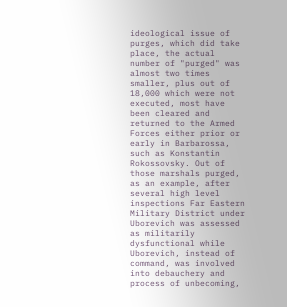ideological issue of purges, which did take place, the actual number of "purged" was almost two times smaller, plus out of 18,000 which were not executed, most have been cleared and returned to the Armed Forces either prior or early in Barbarossa, such as Konstantin Rokossovsky. Out of those marshals purged, as an example, after several high level inspections Far Eastern Military District under Uborevich was assessed as militarily dysfunctional while Uborevich, instead of command, was involved into debauchery and process of unbecoming,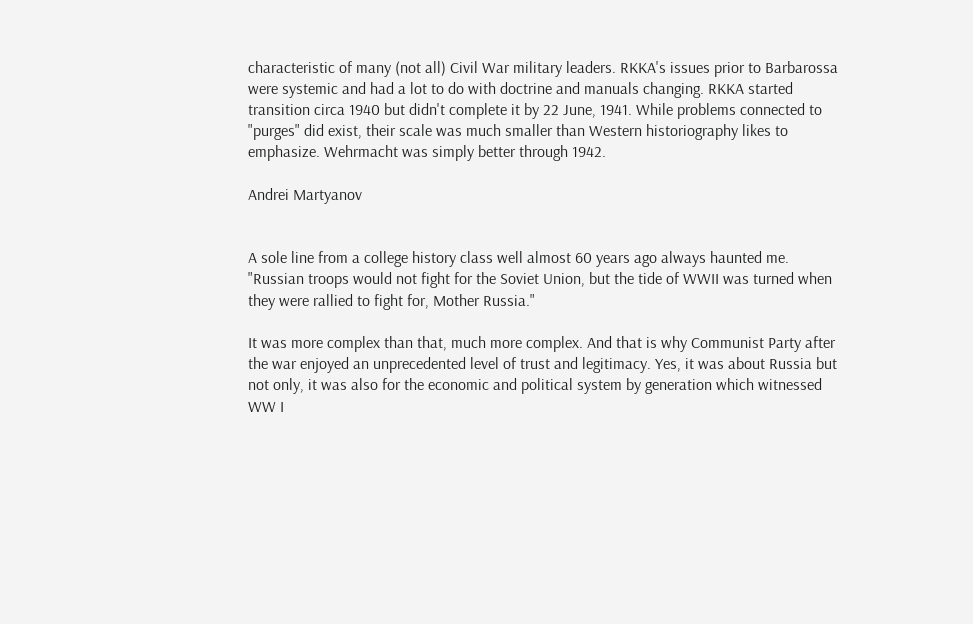characteristic of many (not all) Civil War military leaders. RKKA's issues prior to Barbarossa were systemic and had a lot to do with doctrine and manuals changing. RKKA started transition circa 1940 but didn't complete it by 22 June, 1941. While problems connected to "purges" did exist, their scale was much smaller than Western historiography likes to emphasize. Wehrmacht was simply better through 1942.

Andrei Martyanov


A sole line from a college history class well almost 60 years ago always haunted me. "Russian troops would not fight for the Soviet Union, but the tide of WWII was turned when they were rallied to fight for, Mother Russia."

It was more complex than that, much more complex. And that is why Communist Party after the war enjoyed an unprecedented level of trust and legitimacy. Yes, it was about Russia but not only, it was also for the economic and political system by generation which witnessed WW I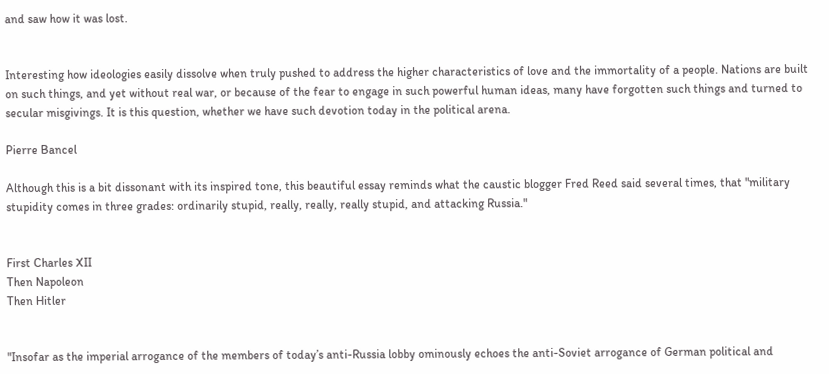and saw how it was lost.


Interesting how ideologies easily dissolve when truly pushed to address the higher characteristics of love and the immortality of a people. Nations are built on such things, and yet without real war, or because of the fear to engage in such powerful human ideas, many have forgotten such things and turned to secular misgivings. It is this question, whether we have such devotion today in the political arena.

Pierre Bancel

Although this is a bit dissonant with its inspired tone, this beautiful essay reminds what the caustic blogger Fred Reed said several times, that "military stupidity comes in three grades: ordinarily stupid, really, really, really stupid, and attacking Russia."


First Charles XII
Then Napoleon
Then Hitler


"Insofar as the imperial arrogance of the members of today’s anti-Russia lobby ominously echoes the anti-Soviet arrogance of German political and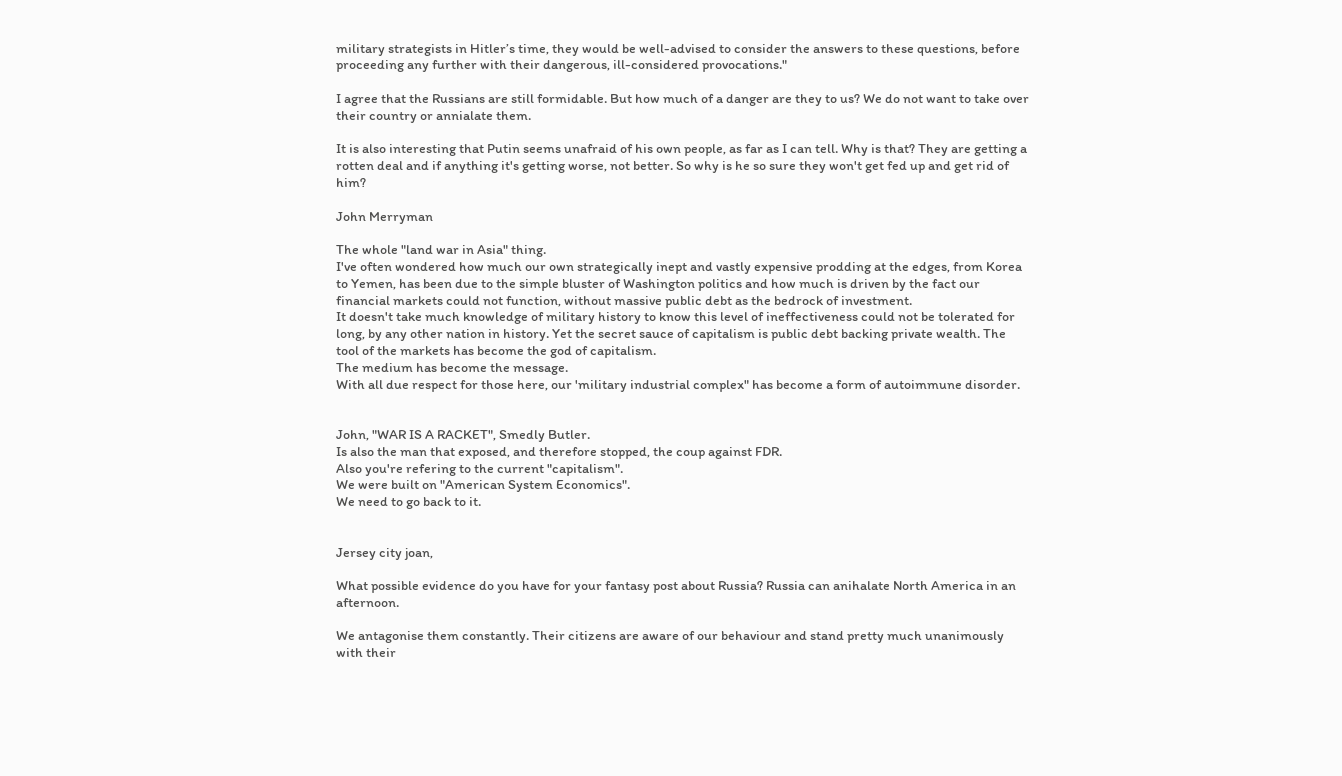military strategists in Hitler’s time, they would be well-advised to consider the answers to these questions, before proceeding any further with their dangerous, ill-considered provocations."

I agree that the Russians are still formidable. But how much of a danger are they to us? We do not want to take over their country or annialate them.

It is also interesting that Putin seems unafraid of his own people, as far as I can tell. Why is that? They are getting a rotten deal and if anything it's getting worse, not better. So why is he so sure they won't get fed up and get rid of him?

John Merryman

The whole "land war in Asia" thing.
I've often wondered how much our own strategically inept and vastly expensive prodding at the edges, from Korea to Yemen, has been due to the simple bluster of Washington politics and how much is driven by the fact our financial markets could not function, without massive public debt as the bedrock of investment.
It doesn't take much knowledge of military history to know this level of ineffectiveness could not be tolerated for long, by any other nation in history. Yet the secret sauce of capitalism is public debt backing private wealth. The tool of the markets has become the god of capitalism.
The medium has become the message.
With all due respect for those here, our 'military industrial complex" has become a form of autoimmune disorder.


John, "WAR IS A RACKET", Smedly Butler.
Is also the man that exposed, and therefore stopped, the coup against FDR.
Also you're refering to the current "capitalism".
We were built on "American System Economics".
We need to go back to it.


Jersey city joan,

What possible evidence do you have for your fantasy post about Russia? Russia can anihalate North America in an afternoon.

We antagonise them constantly. Their citizens are aware of our behaviour and stand pretty much unanimously with their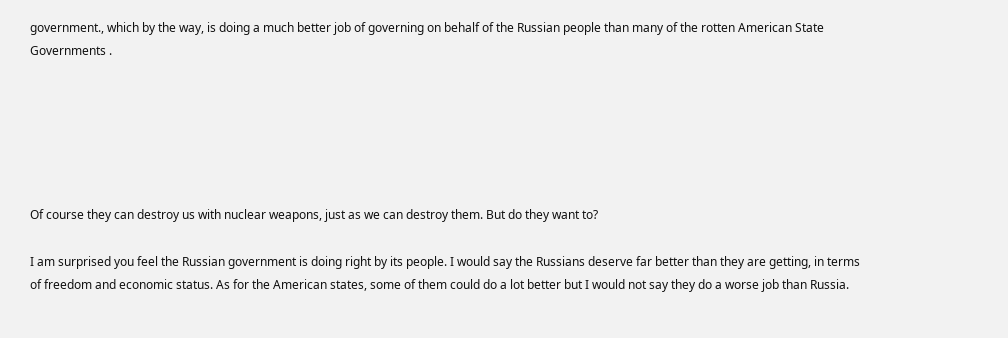government., which by the way, is doing a much better job of governing on behalf of the Russian people than many of the rotten American State Governments .






Of course they can destroy us with nuclear weapons, just as we can destroy them. But do they want to?

I am surprised you feel the Russian government is doing right by its people. I would say the Russians deserve far better than they are getting, in terms of freedom and economic status. As for the American states, some of them could do a lot better but I would not say they do a worse job than Russia.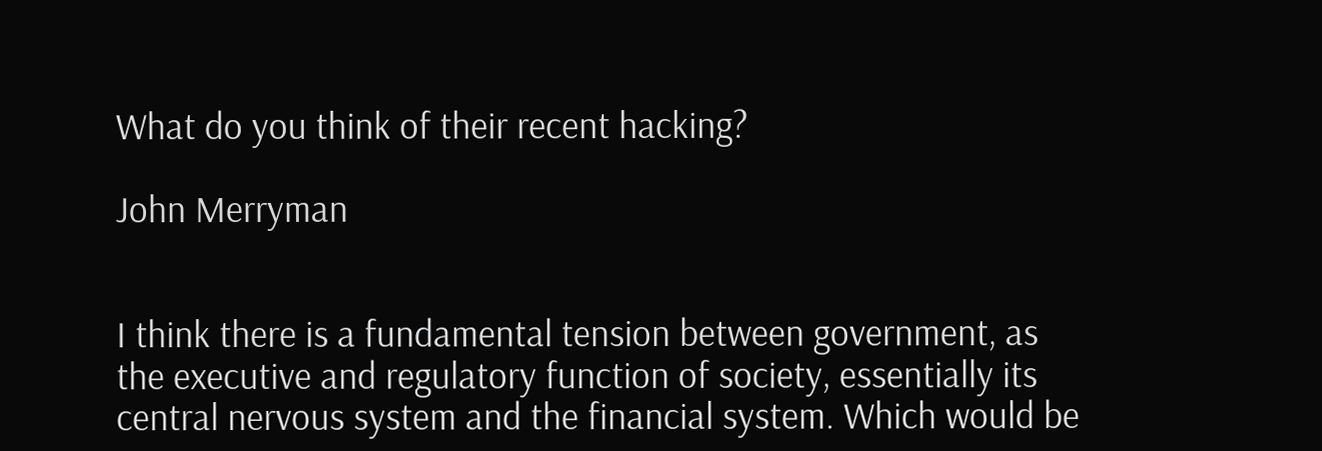What do you think of their recent hacking?

John Merryman


I think there is a fundamental tension between government, as the executive and regulatory function of society, essentially its central nervous system and the financial system. Which would be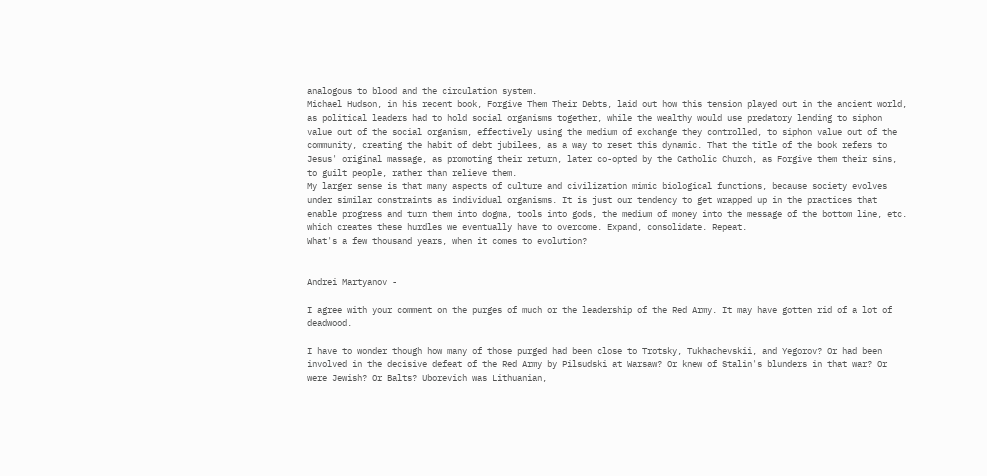analogous to blood and the circulation system.
Michael Hudson, in his recent book, Forgive Them Their Debts, laid out how this tension played out in the ancient world, as political leaders had to hold social organisms together, while the wealthy would use predatory lending to siphon value out of the social organism, effectively using the medium of exchange they controlled, to siphon value out of the community, creating the habit of debt jubilees, as a way to reset this dynamic. That the title of the book refers to Jesus' original massage, as promoting their return, later co-opted by the Catholic Church, as Forgive them their sins, to guilt people, rather than relieve them.
My larger sense is that many aspects of culture and civilization mimic biological functions, because society evolves under similar constraints as individual organisms. It is just our tendency to get wrapped up in the practices that enable progress and turn them into dogma, tools into gods, the medium of money into the message of the bottom line, etc. which creates these hurdles we eventually have to overcome. Expand, consolidate. Repeat.
What's a few thousand years, when it comes to evolution?


Andrei Martyanov -

I agree with your comment on the purges of much or the leadership of the Red Army. It may have gotten rid of a lot of deadwood.

I have to wonder though how many of those purged had been close to Trotsky, Tukhachevskii, and Yegorov? Or had been involved in the decisive defeat of the Red Army by Pilsudski at Warsaw? Or knew of Stalin's blunders in that war? Or were Jewish? Or Balts? Uborevich was Lithuanian,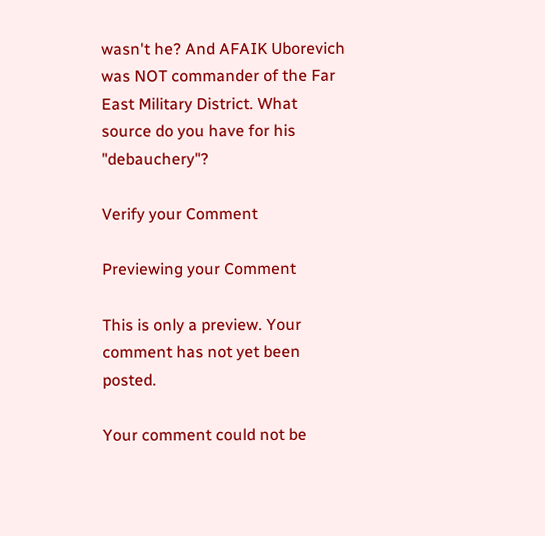wasn't he? And AFAIK Uborevich was NOT commander of the Far East Military District. What source do you have for his "debauchery"?

Verify your Comment

Previewing your Comment

This is only a preview. Your comment has not yet been posted.

Your comment could not be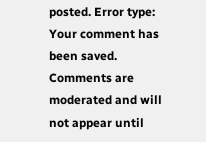posted. Error type:
Your comment has been saved. Comments are moderated and will not appear until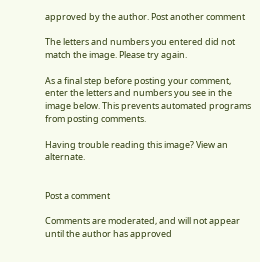approved by the author. Post another comment

The letters and numbers you entered did not match the image. Please try again.

As a final step before posting your comment, enter the letters and numbers you see in the image below. This prevents automated programs from posting comments.

Having trouble reading this image? View an alternate.


Post a comment

Comments are moderated, and will not appear until the author has approved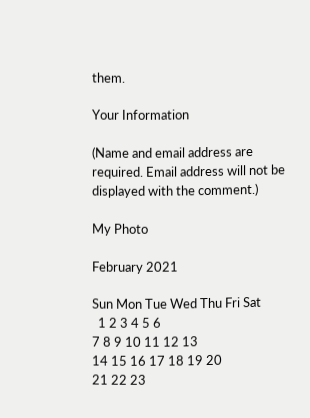them.

Your Information

(Name and email address are required. Email address will not be displayed with the comment.)

My Photo

February 2021

Sun Mon Tue Wed Thu Fri Sat
  1 2 3 4 5 6
7 8 9 10 11 12 13
14 15 16 17 18 19 20
21 22 23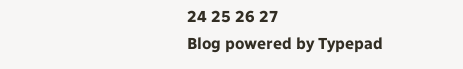24 25 26 27
Blog powered by Typepad